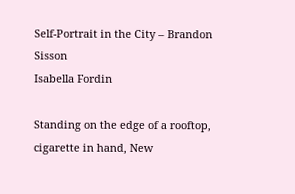Self-Portrait in the City – Brandon Sisson
Isabella Fordin

Standing on the edge of a rooftop, cigarette in hand, New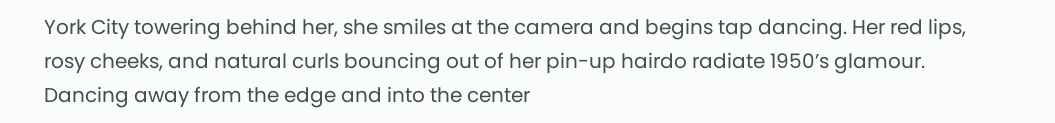York City towering behind her, she smiles at the camera and begins tap dancing. Her red lips, rosy cheeks, and natural curls bouncing out of her pin-up hairdo radiate 1950’s glamour. Dancing away from the edge and into the center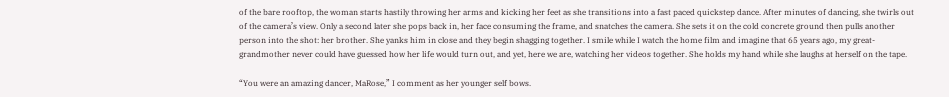of the bare rooftop, the woman starts hastily throwing her arms and kicking her feet as she transitions into a fast paced quickstep dance. After minutes of dancing, she twirls out of the camera’s view. Only a second later she pops back in, her face consuming the frame, and snatches the camera. She sets it on the cold concrete ground then pulls another person into the shot: her brother. She yanks him in close and they begin shagging together. I smile while I watch the home film and imagine that 65 years ago, my great-grandmother never could have guessed how her life would turn out, and yet, here we are, watching her videos together. She holds my hand while she laughs at herself on the tape.

“You were an amazing dancer, MaRose,” I comment as her younger self bows.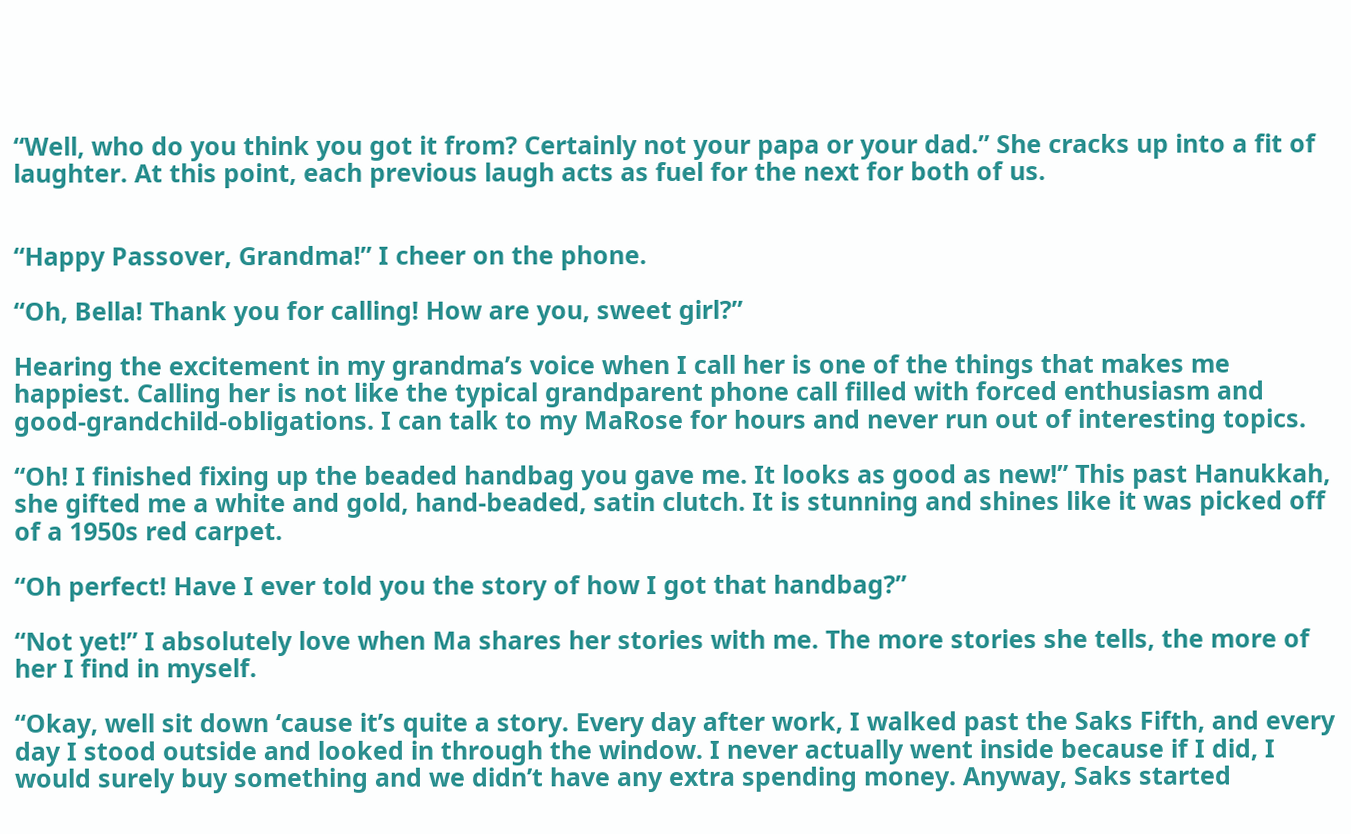“Well, who do you think you got it from? Certainly not your papa or your dad.” She cracks up into a fit of laughter. At this point, each previous laugh acts as fuel for the next for both of us.


“Happy Passover, Grandma!” I cheer on the phone.

“Oh, Bella! Thank you for calling! How are you, sweet girl?”

Hearing the excitement in my grandma’s voice when I call her is one of the things that makes me happiest. Calling her is not like the typical grandparent phone call filled with forced enthusiasm and good-grandchild-obligations. I can talk to my MaRose for hours and never run out of interesting topics.

“Oh! I finished fixing up the beaded handbag you gave me. It looks as good as new!” This past Hanukkah, she gifted me a white and gold, hand-beaded, satin clutch. It is stunning and shines like it was picked off of a 1950s red carpet.

“Oh perfect! Have I ever told you the story of how I got that handbag?”

“Not yet!” I absolutely love when Ma shares her stories with me. The more stories she tells, the more of her I find in myself.

“Okay, well sit down ‘cause it’s quite a story. Every day after work, I walked past the Saks Fifth, and every day I stood outside and looked in through the window. I never actually went inside because if I did, I would surely buy something and we didn’t have any extra spending money. Anyway, Saks started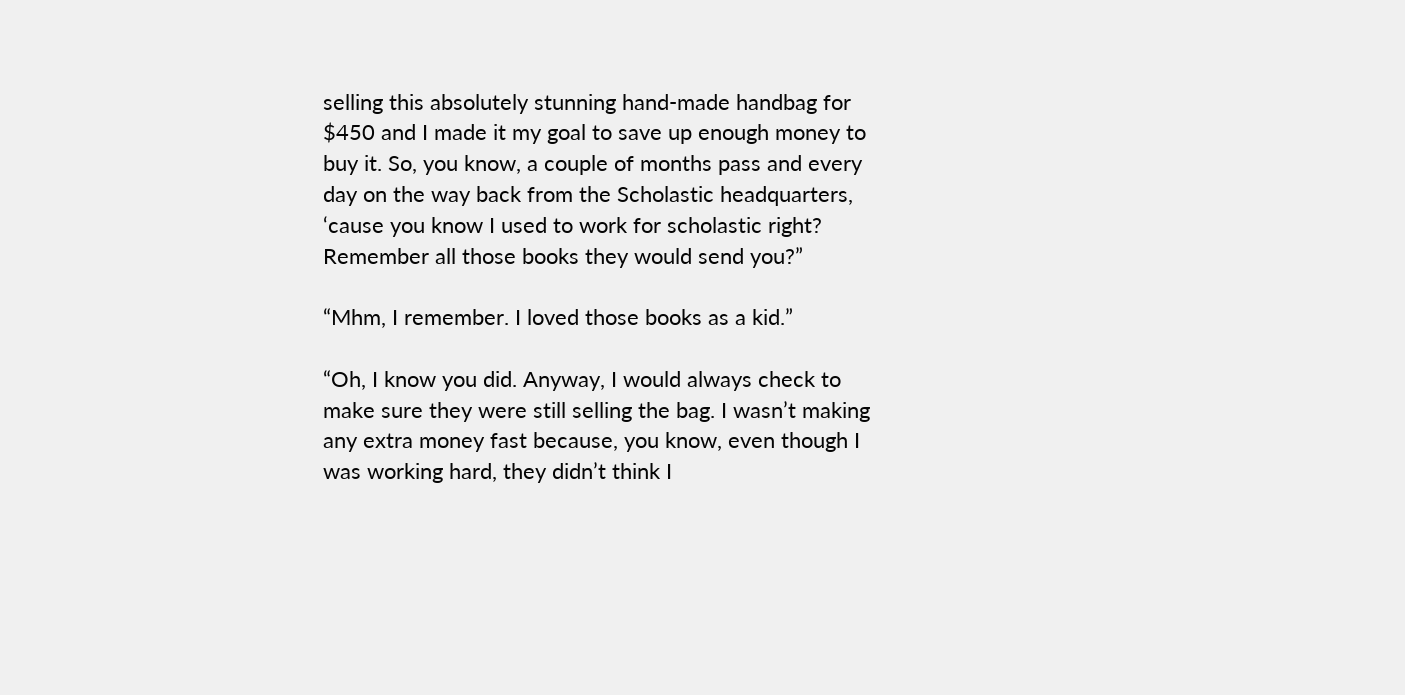selling this absolutely stunning hand-made handbag for $450 and I made it my goal to save up enough money to buy it. So, you know, a couple of months pass and every day on the way back from the Scholastic headquarters, ‘cause you know I used to work for scholastic right? Remember all those books they would send you?”

“Mhm, I remember. I loved those books as a kid.”

“Oh, I know you did. Anyway, I would always check to make sure they were still selling the bag. I wasn’t making any extra money fast because, you know, even though I was working hard, they didn’t think I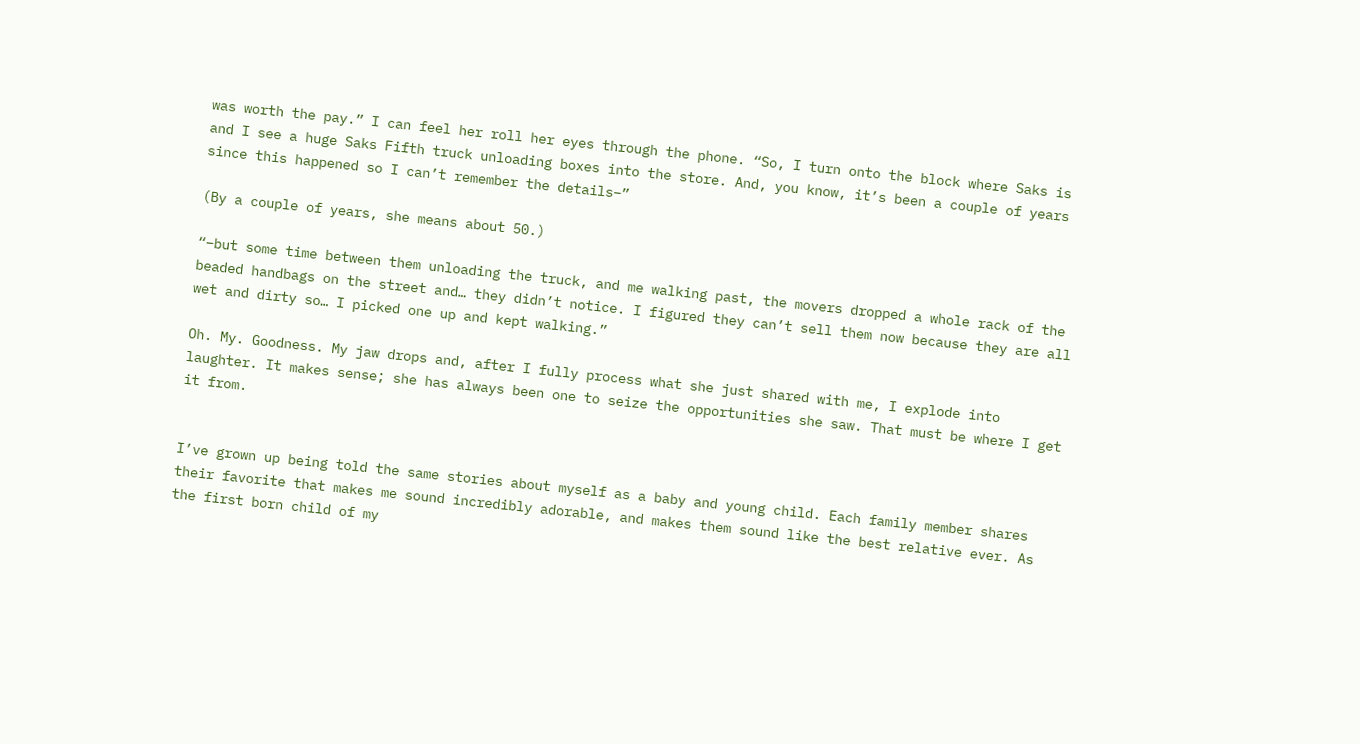was worth the pay.” I can feel her roll her eyes through the phone. “So, I turn onto the block where Saks is and I see a huge Saks Fifth truck unloading boxes into the store. And, you know, it’s been a couple of years since this happened so I can’t remember the details–”

(By a couple of years, she means about 50.)

“–but some time between them unloading the truck, and me walking past, the movers dropped a whole rack of the beaded handbags on the street and… they didn’t notice. I figured they can’t sell them now because they are all wet and dirty so… I picked one up and kept walking.”

Oh. My. Goodness. My jaw drops and, after I fully process what she just shared with me, I explode into laughter. It makes sense; she has always been one to seize the opportunities she saw. That must be where I get it from.


I’ve grown up being told the same stories about myself as a baby and young child. Each family member shares their favorite that makes me sound incredibly adorable, and makes them sound like the best relative ever. As the first born child of my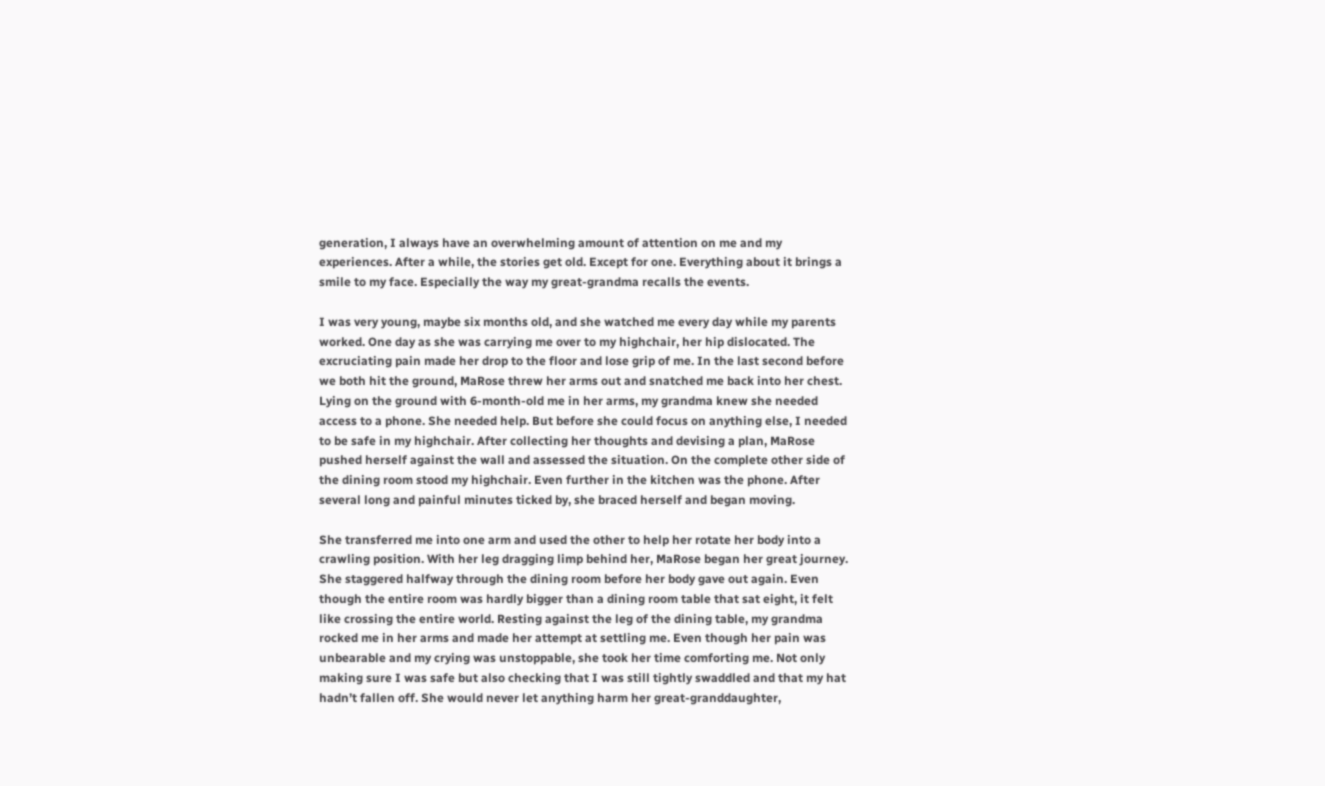generation, I always have an overwhelming amount of attention on me and my experiences. After a while, the stories get old. Except for one. Everything about it brings a smile to my face. Especially the way my great-grandma recalls the events.

I was very young, maybe six months old, and she watched me every day while my parents worked. One day as she was carrying me over to my highchair, her hip dislocated. The excruciating pain made her drop to the floor and lose grip of me. In the last second before we both hit the ground, MaRose threw her arms out and snatched me back into her chest. Lying on the ground with 6-month-old me in her arms, my grandma knew she needed access to a phone. She needed help. But before she could focus on anything else, I needed to be safe in my highchair. After collecting her thoughts and devising a plan, MaRose pushed herself against the wall and assessed the situation. On the complete other side of the dining room stood my highchair. Even further in the kitchen was the phone. After several long and painful minutes ticked by, she braced herself and began moving.

She transferred me into one arm and used the other to help her rotate her body into a crawling position. With her leg dragging limp behind her, MaRose began her great journey. She staggered halfway through the dining room before her body gave out again. Even though the entire room was hardly bigger than a dining room table that sat eight, it felt like crossing the entire world. Resting against the leg of the dining table, my grandma rocked me in her arms and made her attempt at settling me. Even though her pain was unbearable and my crying was unstoppable, she took her time comforting me. Not only making sure I was safe but also checking that I was still tightly swaddled and that my hat hadn’t fallen off. She would never let anything harm her great-granddaughter,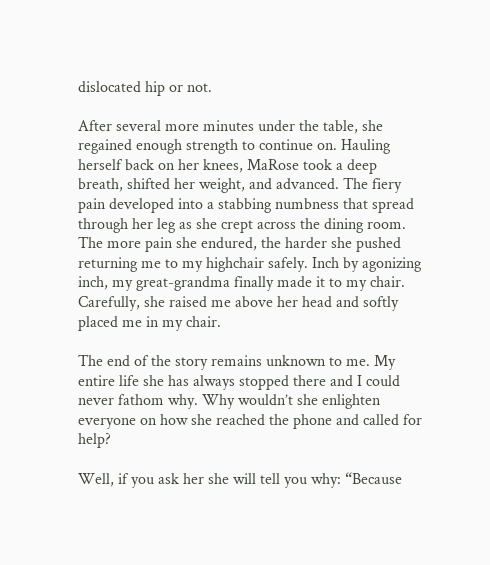dislocated hip or not.

After several more minutes under the table, she regained enough strength to continue on. Hauling herself back on her knees, MaRose took a deep breath, shifted her weight, and advanced. The fiery pain developed into a stabbing numbness that spread through her leg as she crept across the dining room. The more pain she endured, the harder she pushed returning me to my highchair safely. Inch by agonizing inch, my great-grandma finally made it to my chair. Carefully, she raised me above her head and softly placed me in my chair.

The end of the story remains unknown to me. My entire life she has always stopped there and I could never fathom why. Why wouldn’t she enlighten everyone on how she reached the phone and called for help?

Well, if you ask her she will tell you why: “Because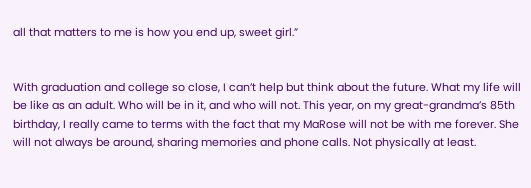all that matters to me is how you end up, sweet girl.”


With graduation and college so close, I can’t help but think about the future. What my life will be like as an adult. Who will be in it, and who will not. This year, on my great-grandma’s 85th birthday, I really came to terms with the fact that my MaRose will not be with me forever. She will not always be around, sharing memories and phone calls. Not physically at least.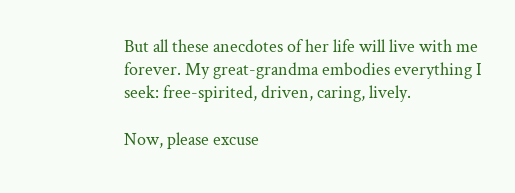But all these anecdotes of her life will live with me forever. My great-grandma embodies everything I seek: free-spirited, driven, caring, lively.

Now, please excuse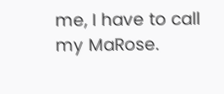me, I have to call my MaRose.